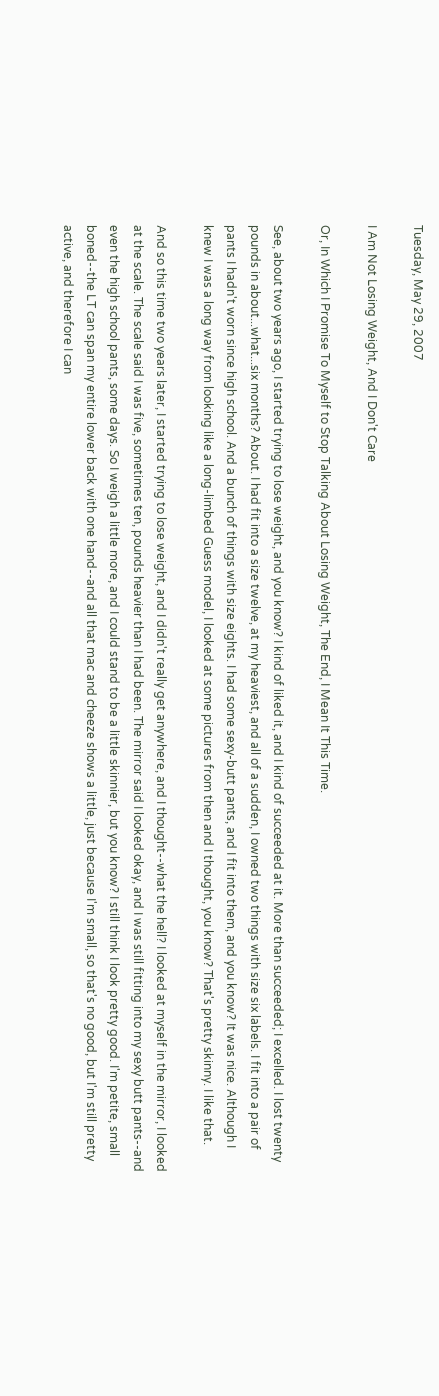Tuesday, May 29, 2007

I Am Not Losing Weight, And I Don't Care

Or, In Which I Promise To Myself to Stop Talking About Losing Weight, The End, I Mean It This Time.

See, about two years ago, I started trying to lose weight, and you know? I kind of liked it, and I kind of succeeded at it. More than succeeded; I excelled. I lost twenty pounds in about...what...six months? About. I had fit into a size twelve, at my heaviest, and all of a sudden, I owned two things with size six labels. I fit into a pair of pants I hadn't worn since high school. And a bunch of things with size eights. I had some sexy-butt pants, and I fit into them, and you know? It was nice. Although I knew I was a long way from looking like a long-limbed Guess model, I looked at some pictures from then and I thought, you know? That's pretty skinny. I like that.

And so this time two years later, I started trying to lose weight, and I didn't really get anywhere, and I thought--what the hell? I looked at myself in the mirror, I looked at the scale. The scale said I was five, sometimes ten, pounds heavier than I had been. The mirror said I looked okay, and I was still fitting into my sexy butt pants--and even the high school pants, some days. So I weigh a little more, and I could stand to be a little skinnier, but you know? I still think I look pretty good. I'm petite, small boned--the LT can span my entire lower back with one hand--and all that mac and cheeze shows a little, just because I'm small, so that's no good, but I'm still pretty active, and therefore I can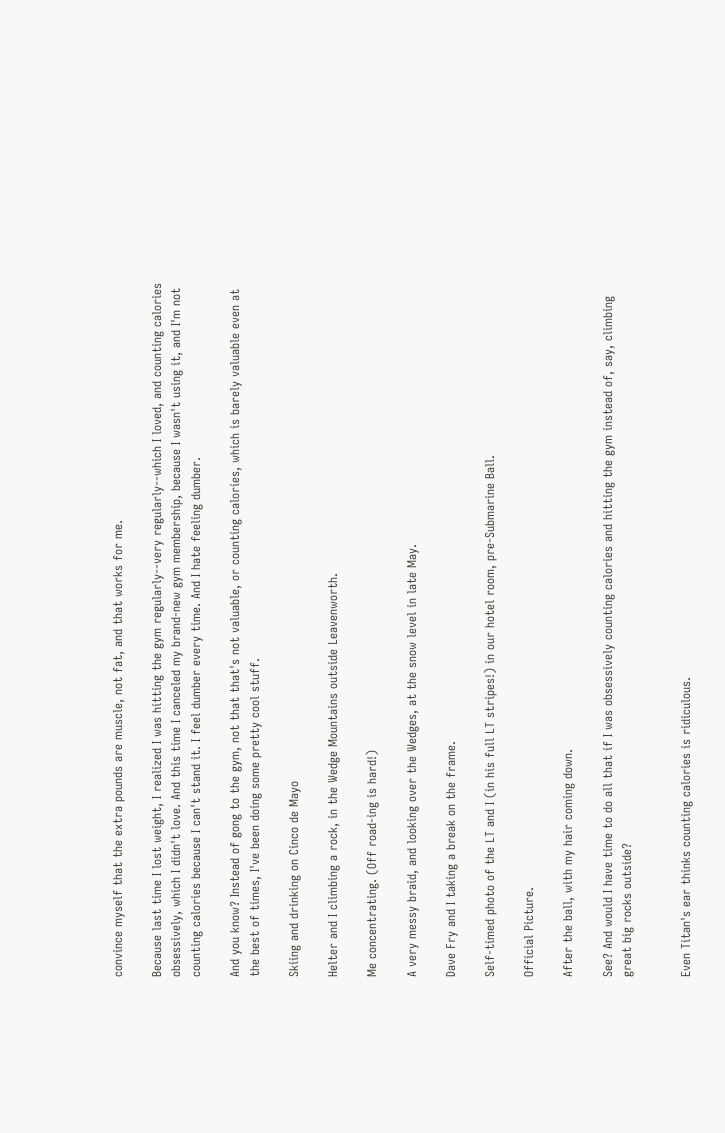convince myself that the extra pounds are muscle, not fat, and that works for me.

Because last time I lost weight, I realized I was hitting the gym regularly--very regularly--which I loved, and counting calories obsessively, which I didn't love. And this time I canceled my brand-new gym membership, because I wasn't using it, and I'm not counting calories because I can't stand it. I feel dumber every time. And I hate feeling dumber.

And you know? Instead of gong to the gym, not that that's not valuable, or counting calories, which is barely valuable even at the best of times, I've been doing some pretty cool stuff.

Skiing and drinking on Cinco de Mayo

Helter and I climbing a rock, in the Wedge Mountains outside Leavenworth.

Me concentrating. (Off road-ing is hard!)

A very messy braid, and looking over the Wedges, at the snow level in late May.

Dave Fry and I taking a break on the frame.

Self-timed photo of the LT and I (in his full LT stripes!) in our hotel room, pre-Submarine Ball.

Official Picture.

After the ball, with my hair coming down.

See? And would I have time to do all that if I was obsessively counting calories and hitting the gym instead of, say, climbing great big rocks outside?


Even Titan's ear thinks counting calories is ridiculous.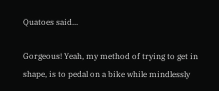Quatoes said...

Gorgeous! Yeah, my method of trying to get in shape, is to pedal on a bike while mindlessly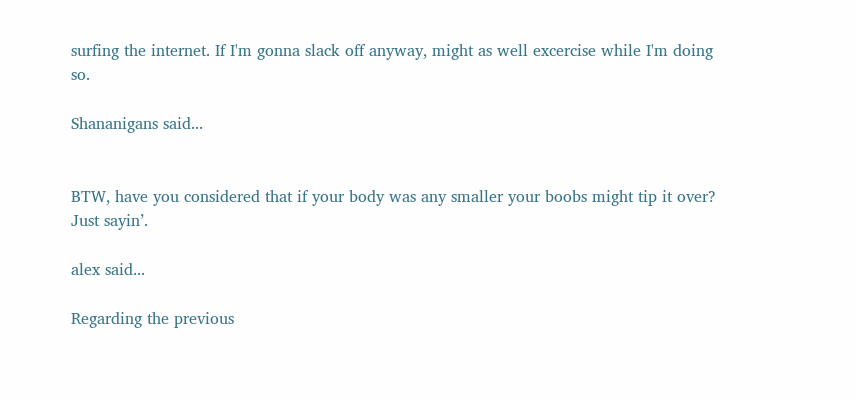surfing the internet. If I'm gonna slack off anyway, might as well excercise while I'm doing so.

Shananigans said...


BTW, have you considered that if your body was any smaller your boobs might tip it over? Just sayin’.

alex said...

Regarding the previous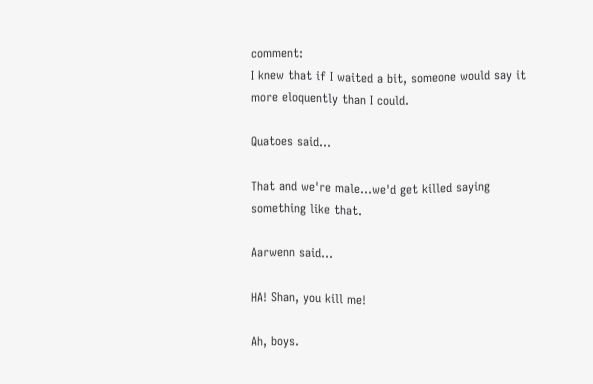comment:
I knew that if I waited a bit, someone would say it more eloquently than I could.

Quatoes said...

That and we're male...we'd get killed saying something like that.

Aarwenn said...

HA! Shan, you kill me!

Ah, boys.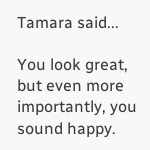Tamara said...

You look great, but even more importantly, you sound happy.